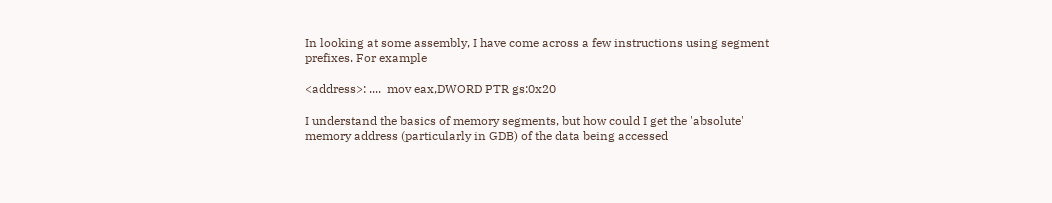In looking at some assembly, I have come across a few instructions using segment prefixes. For example

<address>: ....  mov eax,DWORD PTR gs:0x20

I understand the basics of memory segments, but how could I get the 'absolute' memory address (particularly in GDB) of the data being accessed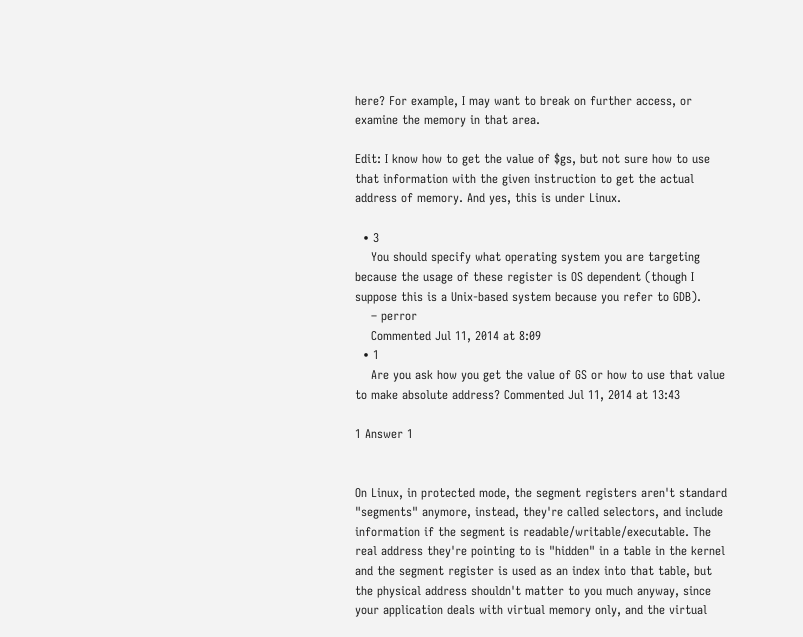here? For example, I may want to break on further access, or examine the memory in that area.

Edit: I know how to get the value of $gs, but not sure how to use that information with the given instruction to get the actual address of memory. And yes, this is under Linux.

  • 3
    You should specify what operating system you are targeting because the usage of these register is OS dependent (though I suppose this is a Unix-based system because you refer to GDB).
    – perror
    Commented Jul 11, 2014 at 8:09
  • 1
    Are you ask how you get the value of GS or how to use that value to make absolute address? Commented Jul 11, 2014 at 13:43

1 Answer 1


On Linux, in protected mode, the segment registers aren't standard "segments" anymore, instead, they're called selectors, and include information if the segment is readable/writable/executable. The real address they're pointing to is "hidden" in a table in the kernel and the segment register is used as an index into that table, but the physical address shouldn't matter to you much anyway, since your application deals with virtual memory only, and the virtual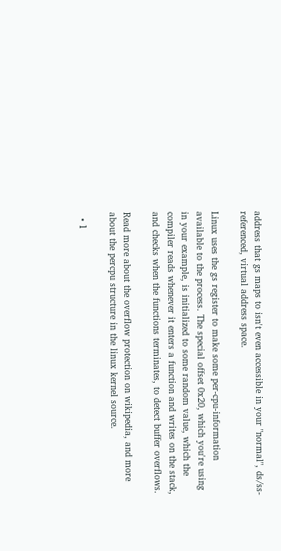address that gs maps to isn't even accessible in your "normal", ds/ss-referenced, virtual address space.

Linux uses the gs register to make some per-cpu-information available to the process. The special offset 0x20, which you're using in your example, is initialized to some random value, which the compiler reads whenever it enters a function and writes on the stack, and checks when the functions terminates, to detect buffer overflows.

Read more about the overflow protection on wikipedia, and more about the percpu structure in the linux kernel source.

  • 1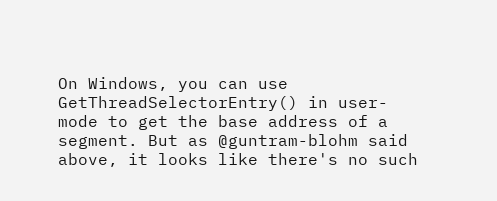On Windows, you can use GetThreadSelectorEntry() in user-mode to get the base address of a segment. But as @guntram-blohm said above, it looks like there's no such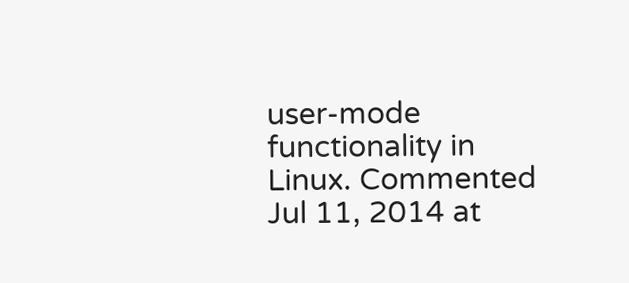user-mode functionality in Linux. Commented Jul 11, 2014 at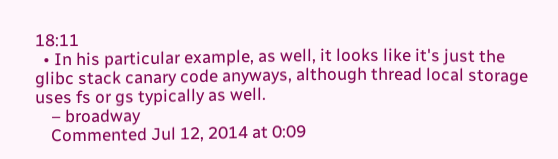18:11
  • In his particular example, as well, it looks like it's just the glibc stack canary code anyways, although thread local storage uses fs or gs typically as well.
    – broadway
    Commented Jul 12, 2014 at 0:09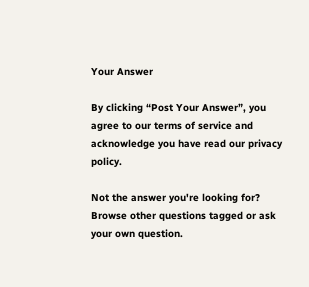Your Answer

By clicking “Post Your Answer”, you agree to our terms of service and acknowledge you have read our privacy policy.

Not the answer you're looking for? Browse other questions tagged or ask your own question.